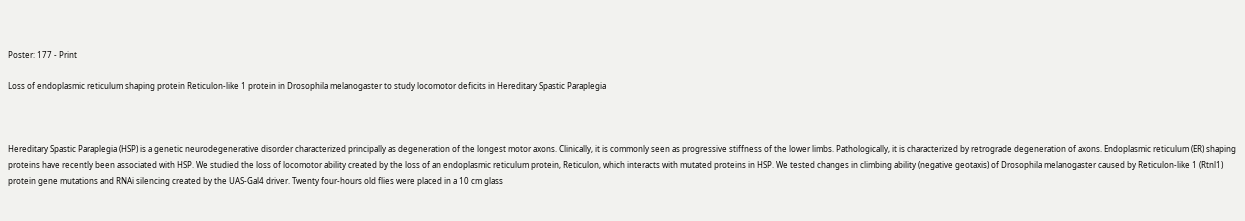Poster: 177 - Print

Loss of endoplasmic reticulum shaping protein Reticulon-like 1 protein in Drosophila melanogaster to study locomotor deficits in Hereditary Spastic Paraplegia



Hereditary Spastic Paraplegia (HSP) is a genetic neurodegenerative disorder characterized principally as degeneration of the longest motor axons. Clinically, it is commonly seen as progressive stiffness of the lower limbs. Pathologically, it is characterized by retrograde degeneration of axons. Endoplasmic reticulum (ER) shaping proteins have recently been associated with HSP. We studied the loss of locomotor ability created by the loss of an endoplasmic reticulum protein, Reticulon, which interacts with mutated proteins in HSP. We tested changes in climbing ability (negative geotaxis) of Drosophila melanogaster caused by Reticulon-like 1 (Rtnl1) protein gene mutations and RNAi silencing created by the UAS-Gal4 driver. Twenty four-hours old flies were placed in a 10 cm glass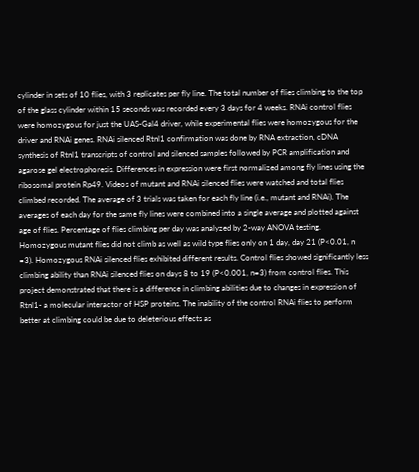cylinder in sets of 10 flies, with 3 replicates per fly line. The total number of flies climbing to the top of the glass cylinder within 15 seconds was recorded every 3 days for 4 weeks. RNAi control flies were homozygous for just the UAS-Gal4 driver, while experimental flies were homozygous for the driver and RNAi genes. RNAi silenced Rtnl1 confirmation was done by RNA extraction, cDNA synthesis of Rtnl1 transcripts of control and silenced samples followed by PCR amplification and agarose gel electrophoresis. Differences in expression were first normalized among fly lines using the ribosomal protein Rp49. Videos of mutant and RNAi silenced flies were watched and total flies climbed recorded. The average of 3 trials was taken for each fly line (i.e., mutant and RNAi). The averages of each day for the same fly lines were combined into a single average and plotted against age of flies. Percentage of flies climbing per day was analyzed by 2-way ANOVA testing. Homozygous mutant flies did not climb as well as wild type flies only on 1 day, day 21 (P<0.01, n =3). Homozygous RNAi silenced flies exhibited different results. Control flies showed significantly less climbing ability than RNAi silenced flies on days 8 to 19 (P<0.001, n=3) from control flies. This project demonstrated that there is a difference in climbing abilities due to changes in expression of Rtnl1- a molecular interactor of HSP proteins. The inability of the control RNAi flies to perform better at climbing could be due to deleterious effects as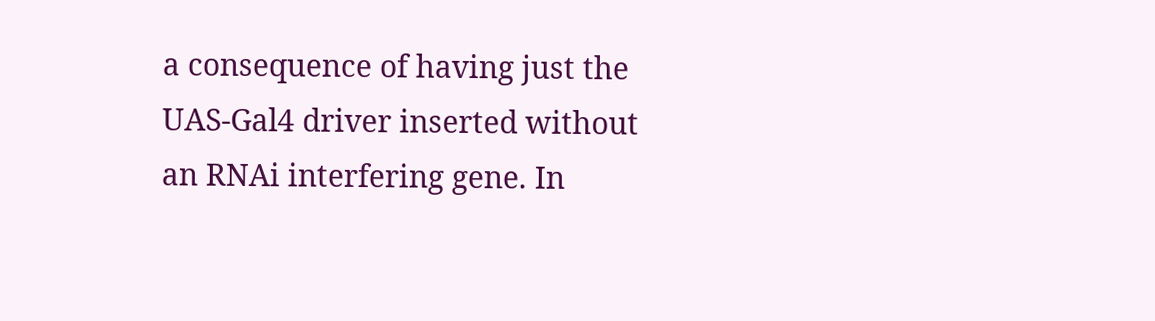a consequence of having just the UAS-Gal4 driver inserted without an RNAi interfering gene. In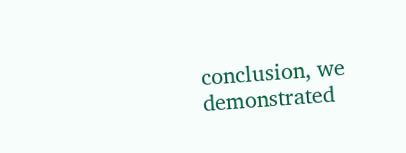conclusion, we demonstrated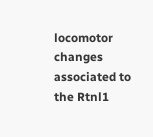locomotor changes associated to the Rtnl1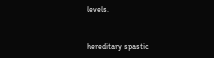levels.


hereditary spastic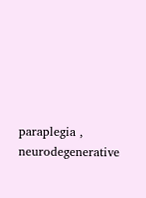paraplegia , neurodegenerative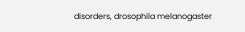disorders, drosophila melanogaster